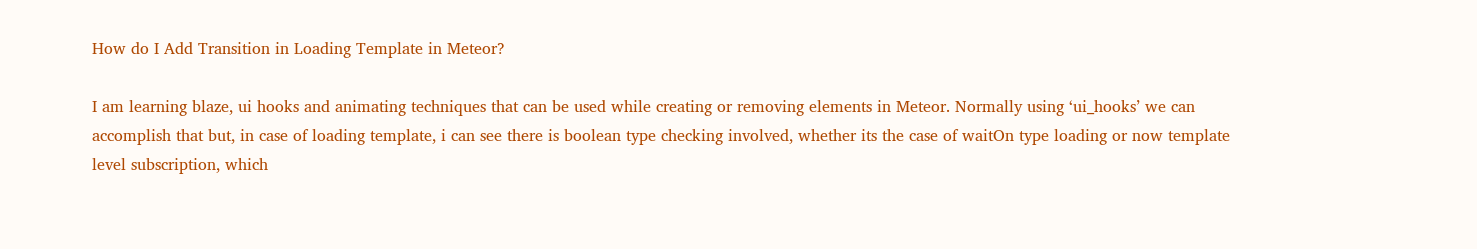How do I Add Transition in Loading Template in Meteor?

I am learning blaze, ui hooks and animating techniques that can be used while creating or removing elements in Meteor. Normally using ‘ui_hooks’ we can accomplish that but, in case of loading template, i can see there is boolean type checking involved, whether its the case of waitOn type loading or now template level subscription, which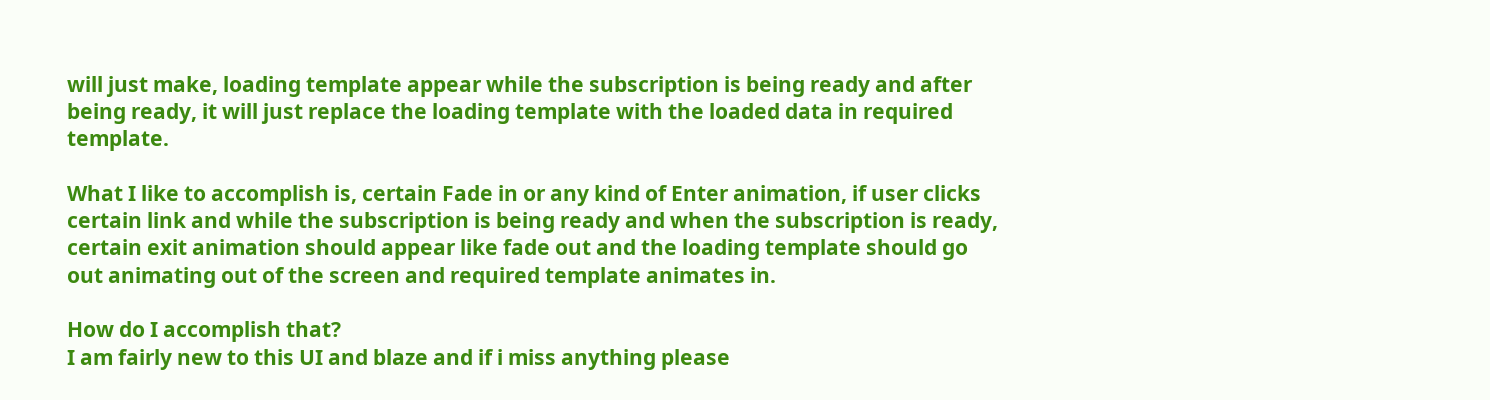will just make, loading template appear while the subscription is being ready and after being ready, it will just replace the loading template with the loaded data in required template.

What I like to accomplish is, certain Fade in or any kind of Enter animation, if user clicks certain link and while the subscription is being ready and when the subscription is ready, certain exit animation should appear like fade out and the loading template should go out animating out of the screen and required template animates in.

How do I accomplish that?
I am fairly new to this UI and blaze and if i miss anything please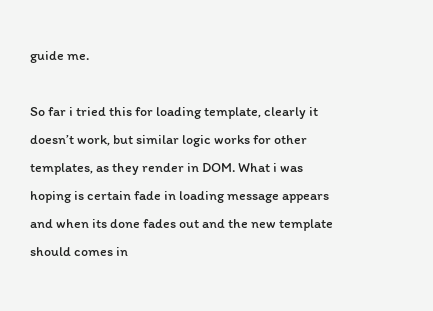guide me.

So far i tried this for loading template, clearly it doesn’t work, but similar logic works for other templates, as they render in DOM. What i was hoping is certain fade in loading message appears and when its done fades out and the new template should comes in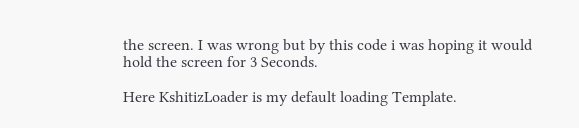the screen. I was wrong but by this code i was hoping it would hold the screen for 3 Seconds.

Here KshitizLoader is my default loading Template.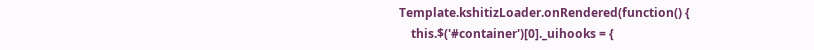Template.kshitizLoader.onRendered(function() {
    this.$('#container')[0]._uihooks = {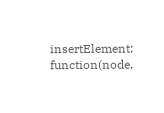insertElement: function(node,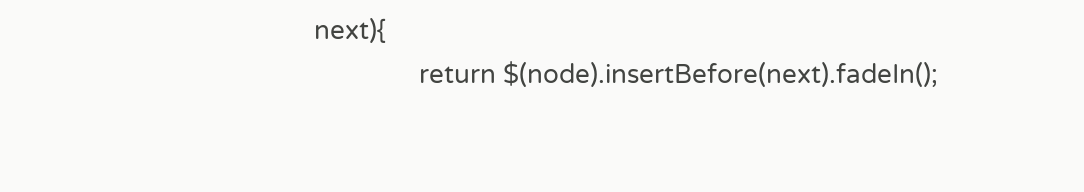next){
               return $(node).insertBefore(next).fadeIn();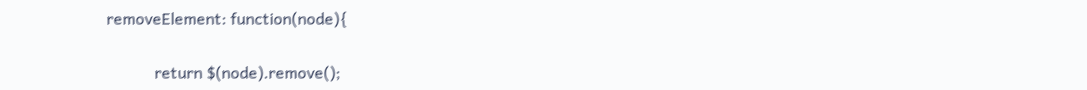removeElement: function(node){

            return $(node).remove();